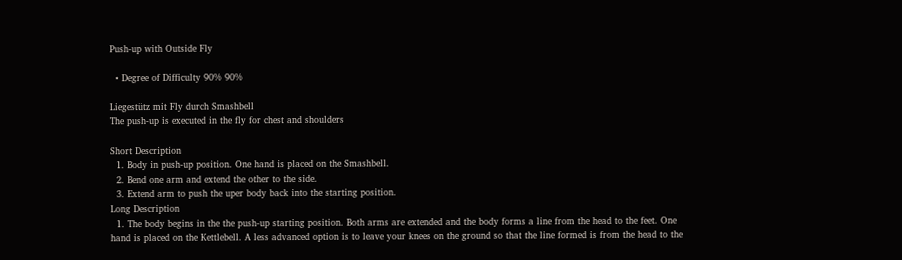Push-up with Outside Fly

  • Degree of Difficulty 90% 90%

Liegestütz mit Fly durch Smashbell
The push-up is executed in the fly for chest and shoulders

Short Description
  1. Body in push-up position. One hand is placed on the Smashbell.
  2. Bend one arm and extend the other to the side.
  3. Extend arm to push the uper body back into the starting position.
Long Description
  1. The body begins in the the push-up starting position. Both arms are extended and the body forms a line from the head to the feet. One hand is placed on the Kettlebell. A less advanced option is to leave your knees on the ground so that the line formed is from the head to the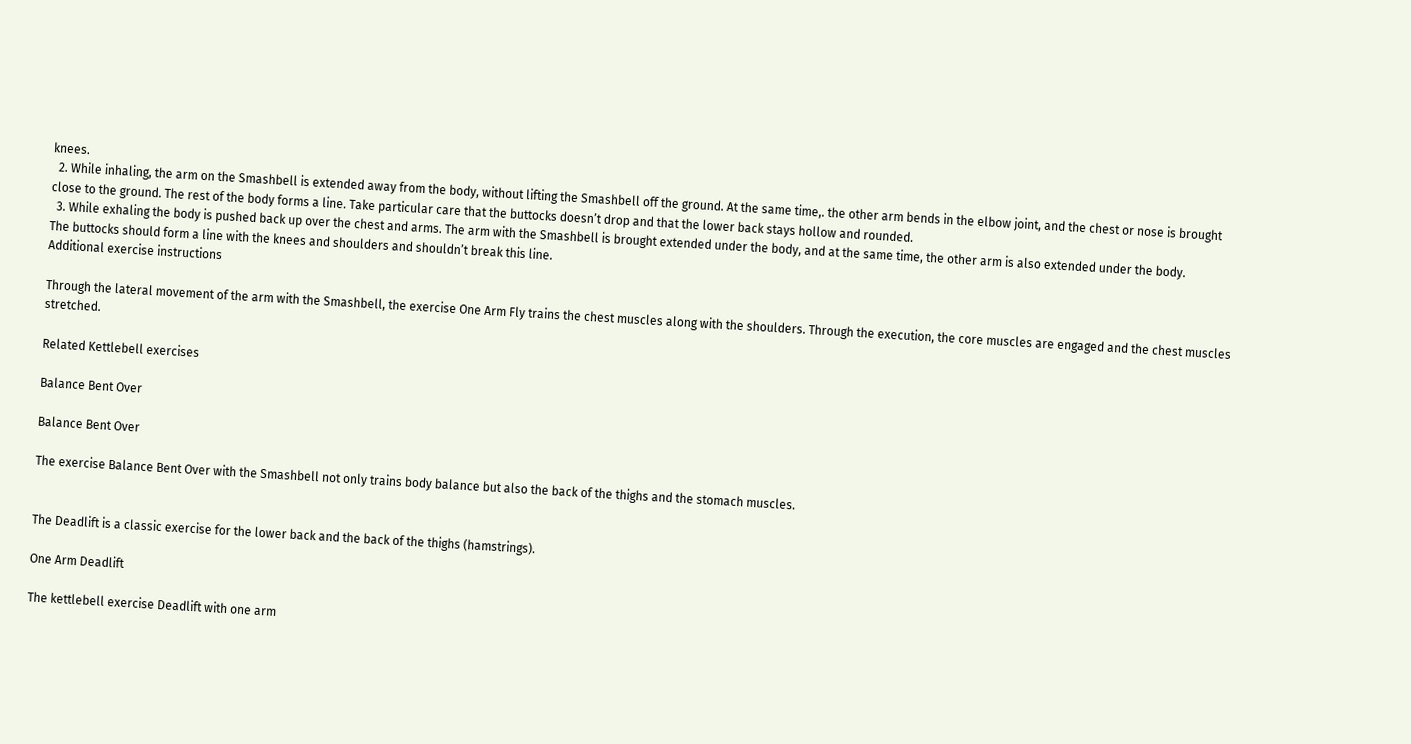knees.
  2. While inhaling, the arm on the Smashbell is extended away from the body, without lifting the Smashbell off the ground. At the same time,. the other arm bends in the elbow joint, and the chest or nose is brought close to the ground. The rest of the body forms a line. Take particular care that the buttocks doesn’t drop and that the lower back stays hollow and rounded.
  3. While exhaling the body is pushed back up over the chest and arms. The arm with the Smashbell is brought extended under the body, and at the same time, the other arm is also extended under the body.
The buttocks should form a line with the knees and shoulders and shouldn’t break this line.
Additional exercise instructions

Through the lateral movement of the arm with the Smashbell, the exercise One Arm Fly trains the chest muscles along with the shoulders. Through the execution, the core muscles are engaged and the chest muscles stretched.

Related Kettlebell exercises

Balance Bent Over

Balance Bent Over

The exercise Balance Bent Over with the Smashbell not only trains body balance but also the back of the thighs and the stomach muscles.


The Deadlift is a classic exercise for the lower back and the back of the thighs (hamstrings).

One Arm Deadlift

The kettlebell exercise Deadlift with one arm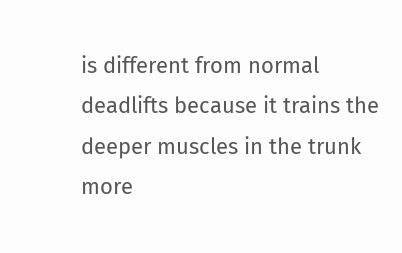is different from normal deadlifts because it trains the deeper muscles in the trunk more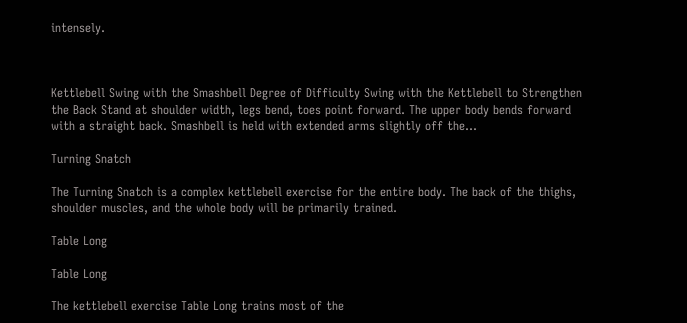intensely.



Kettlebell Swing with the Smashbell Degree of Difficulty Swing with the Kettlebell to Strengthen the Back Stand at shoulder width, legs bend, toes point forward. The upper body bends forward with a straight back. Smashbell is held with extended arms slightly off the...

Turning Snatch

The Turning Snatch is a complex kettlebell exercise for the entire body. The back of the thighs, shoulder muscles, and the whole body will be primarily trained.

Table Long

Table Long

The kettlebell exercise Table Long trains most of the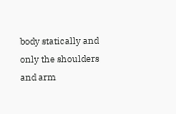body statically and only the shoulders and arm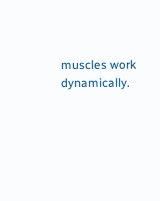muscles work dynamically.